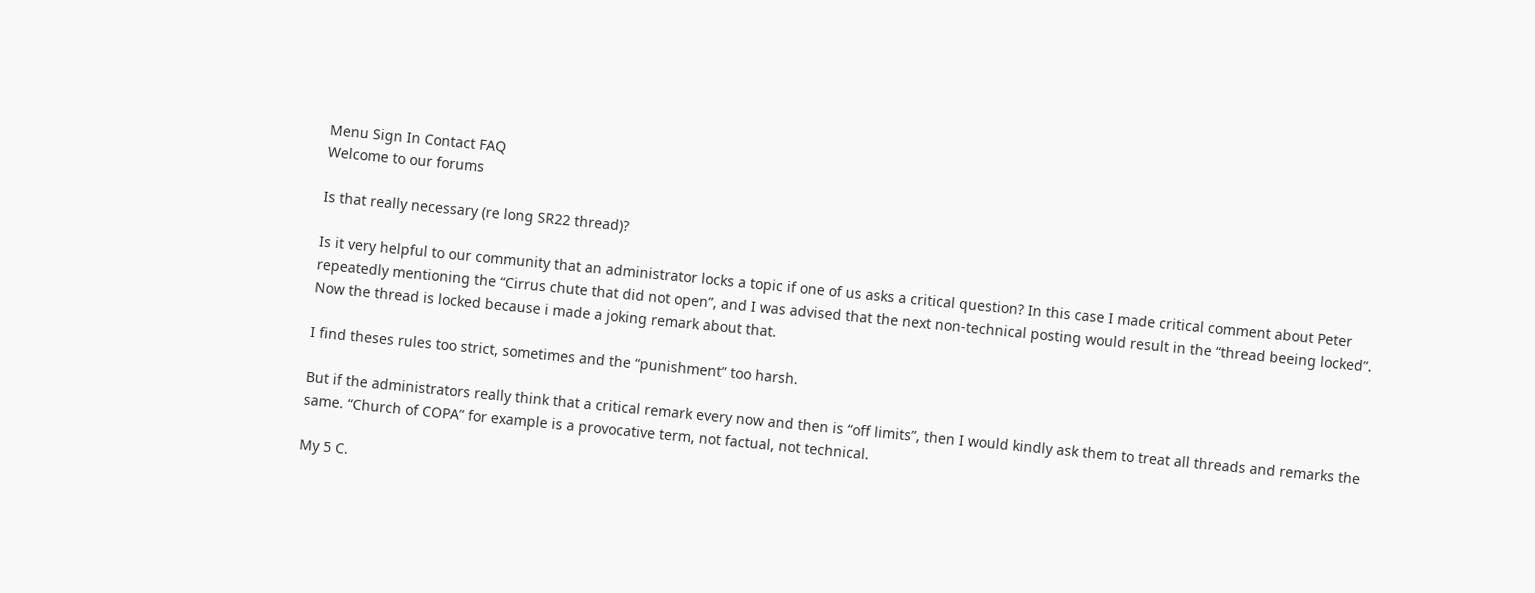Menu Sign In Contact FAQ
Welcome to our forums

Is that really necessary (re long SR22 thread)?

Is it very helpful to our community that an administrator locks a topic if one of us asks a critical question? In this case I made critical comment about Peter repeatedly mentioning the “Cirrus chute that did not open”, and I was advised that the next non-technical posting would result in the “thread beeing locked”. Now the thread is locked because i made a joking remark about that.

I find theses rules too strict, sometimes and the “punishment” too harsh.

But if the administrators really think that a critical remark every now and then is “off limits”, then I would kindly ask them to treat all threads and remarks the same. “Church of COPA” for example is a provocative term, not factual, not technical.

My 5 C.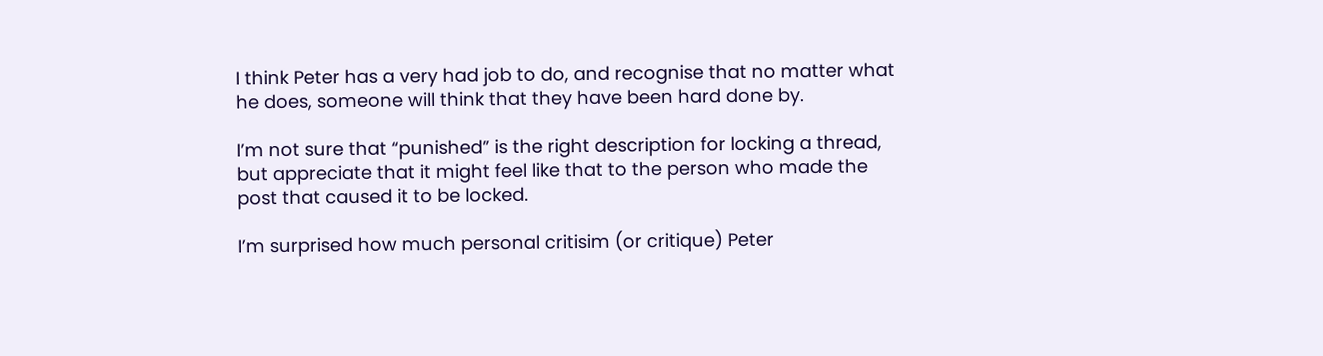I think Peter has a very had job to do, and recognise that no matter what he does, someone will think that they have been hard done by.

I’m not sure that “punished” is the right description for locking a thread, but appreciate that it might feel like that to the person who made the post that caused it to be locked.

I’m surprised how much personal critisim (or critique) Peter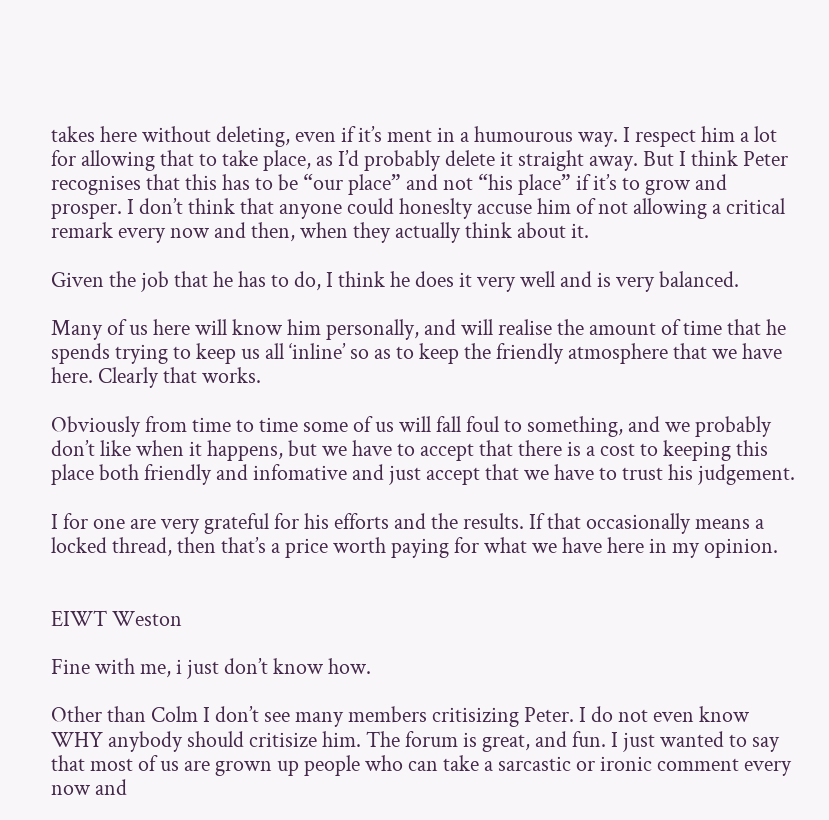takes here without deleting, even if it’s ment in a humourous way. I respect him a lot for allowing that to take place, as I’d probably delete it straight away. But I think Peter recognises that this has to be “our place” and not “his place” if it’s to grow and prosper. I don’t think that anyone could honeslty accuse him of not allowing a critical remark every now and then, when they actually think about it.

Given the job that he has to do, I think he does it very well and is very balanced.

Many of us here will know him personally, and will realise the amount of time that he spends trying to keep us all ‘inline’ so as to keep the friendly atmosphere that we have here. Clearly that works.

Obviously from time to time some of us will fall foul to something, and we probably don’t like when it happens, but we have to accept that there is a cost to keeping this place both friendly and infomative and just accept that we have to trust his judgement.

I for one are very grateful for his efforts and the results. If that occasionally means a locked thread, then that’s a price worth paying for what we have here in my opinion.


EIWT Weston

Fine with me, i just don’t know how.

Other than Colm I don’t see many members critisizing Peter. I do not even know WHY anybody should critisize him. The forum is great, and fun. I just wanted to say that most of us are grown up people who can take a sarcastic or ironic comment every now and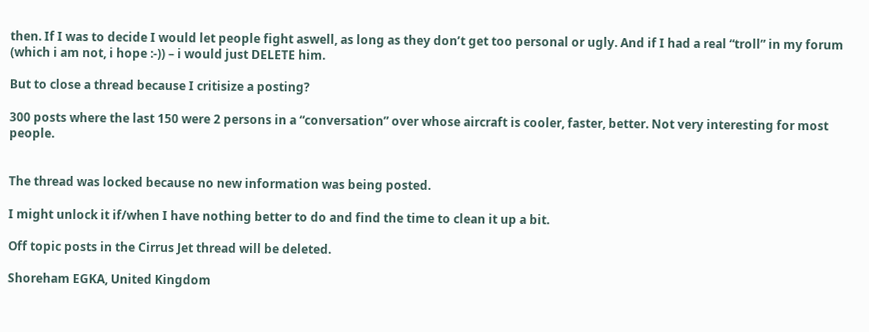then. If I was to decide I would let people fight aswell, as long as they don’t get too personal or ugly. And if I had a real “troll” in my forum (which i am not, i hope :-)) – i would just DELETE him.

But to close a thread because I critisize a posting?

300 posts where the last 150 were 2 persons in a “conversation” over whose aircraft is cooler, faster, better. Not very interesting for most people.


The thread was locked because no new information was being posted.

I might unlock it if/when I have nothing better to do and find the time to clean it up a bit.

Off topic posts in the Cirrus Jet thread will be deleted.

Shoreham EGKA, United Kingdom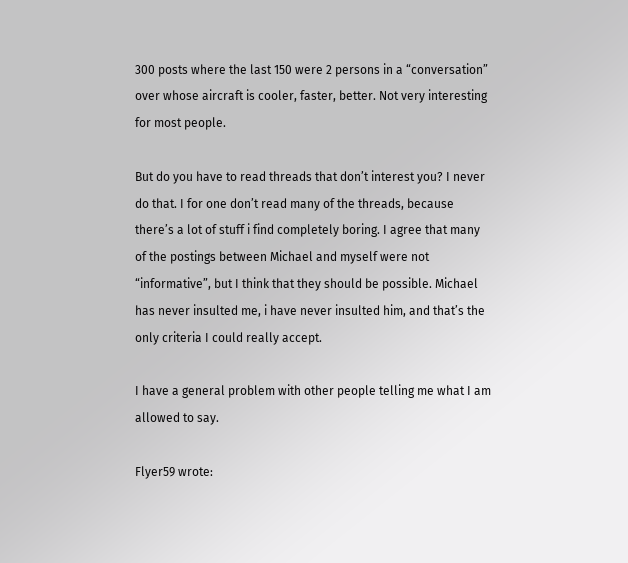300 posts where the last 150 were 2 persons in a “conversation” over whose aircraft is cooler, faster, better. Not very interesting for most people.

But do you have to read threads that don’t interest you? I never do that. I for one don’t read many of the threads, because there’s a lot of stuff i find completely boring. I agree that many of the postings between Michael and myself were not “informative”, but I think that they should be possible. Michael has never insulted me, i have never insulted him, and that’s the only criteria I could really accept.

I have a general problem with other people telling me what I am allowed to say.

Flyer59 wrote: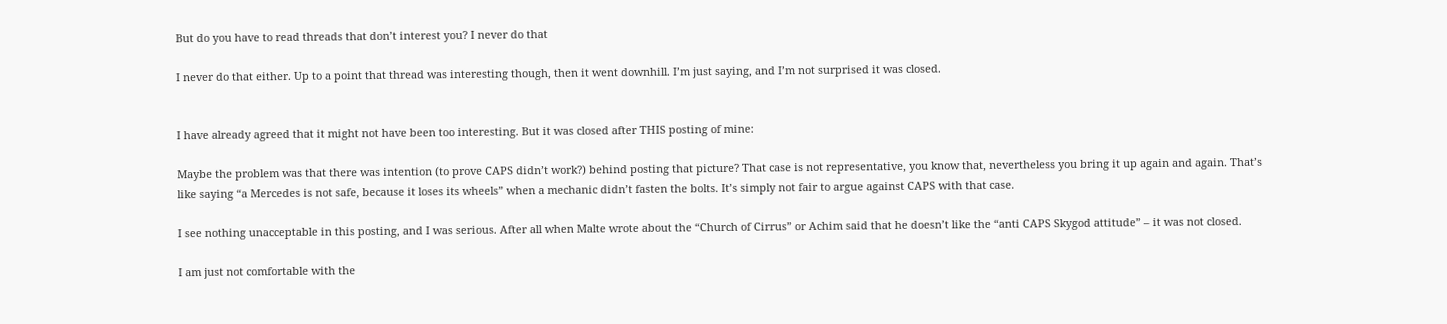But do you have to read threads that don’t interest you? I never do that

I never do that either. Up to a point that thread was interesting though, then it went downhill. I’m just saying, and I’m not surprised it was closed.


I have already agreed that it might not have been too interesting. But it was closed after THIS posting of mine:

Maybe the problem was that there was intention (to prove CAPS didn’t work?) behind posting that picture? That case is not representative, you know that, nevertheless you bring it up again and again. That’s like saying “a Mercedes is not safe, because it loses its wheels” when a mechanic didn’t fasten the bolts. It’s simply not fair to argue against CAPS with that case.

I see nothing unacceptable in this posting, and I was serious. After all when Malte wrote about the “Church of Cirrus” or Achim said that he doesn’t like the “anti CAPS Skygod attitude” – it was not closed.

I am just not comfortable with the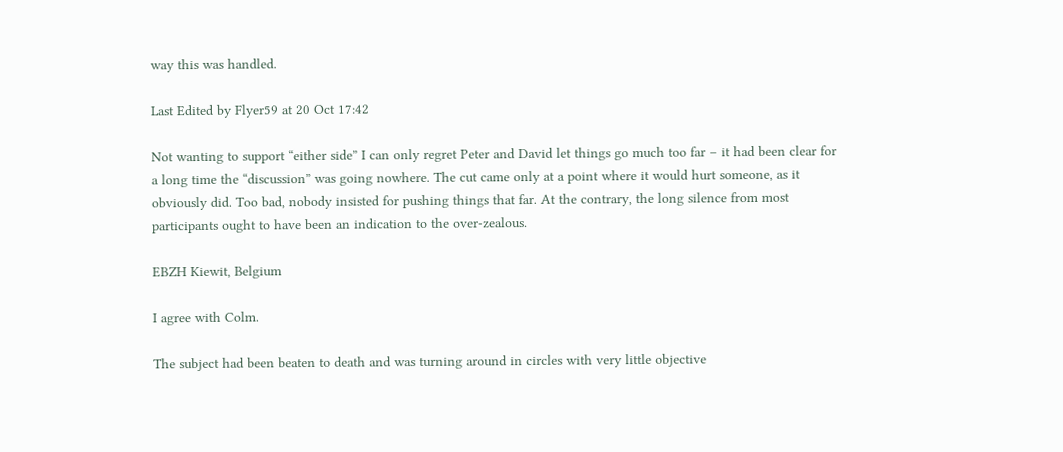way this was handled.

Last Edited by Flyer59 at 20 Oct 17:42

Not wanting to support “either side” I can only regret Peter and David let things go much too far – it had been clear for a long time the “discussion” was going nowhere. The cut came only at a point where it would hurt someone, as it obviously did. Too bad, nobody insisted for pushing things that far. At the contrary, the long silence from most participants ought to have been an indication to the over-zealous.

EBZH Kiewit, Belgium

I agree with Colm.

The subject had been beaten to death and was turning around in circles with very little objective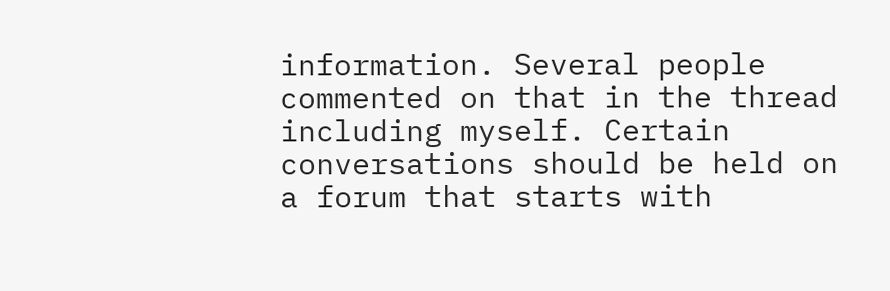information. Several people commented on that in the thread including myself. Certain conversations should be held on a forum that starts with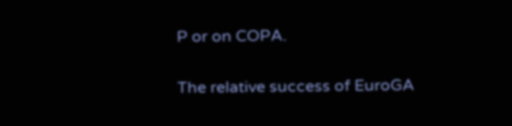P or on COPA.

The relative success of EuroGA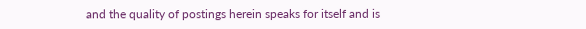and the quality of postings herein speaks for itself and is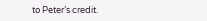to Peter’s credit.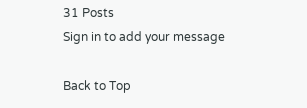31 Posts
Sign in to add your message

Back to Top